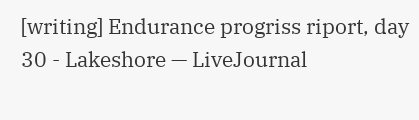[writing] Endurance progriss riport, day 30 - Lakeshore — LiveJournal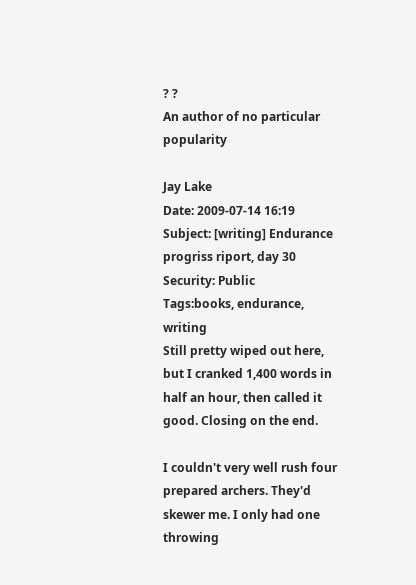? ?
An author of no particular popularity

Jay Lake
Date: 2009-07-14 16:19
Subject: [writing] Endurance progriss riport, day 30
Security: Public
Tags:books, endurance, writing
Still pretty wiped out here, but I cranked 1,400 words in half an hour, then called it good. Closing on the end.

I couldn't very well rush four prepared archers. They'd skewer me. I only had one throwing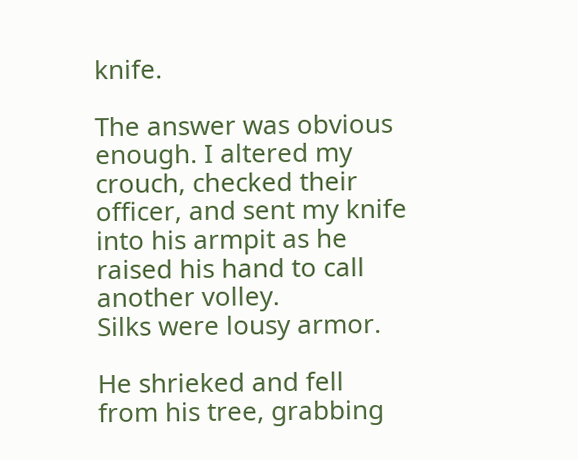knife.

The answer was obvious enough. I altered my crouch, checked their officer, and sent my knife into his armpit as he raised his hand to call another volley.
Silks were lousy armor.

He shrieked and fell from his tree, grabbing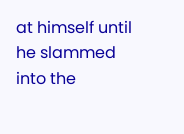at himself until he slammed into the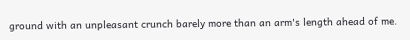ground with an unpleasant crunch barely more than an arm's length ahead of me.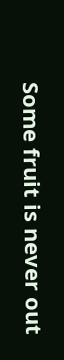Some fruit is never out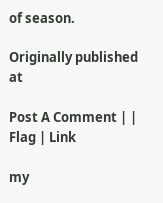of season.

Originally published at

Post A Comment | | Flag | Link

my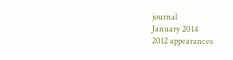journal
January 2014
2012 appearances